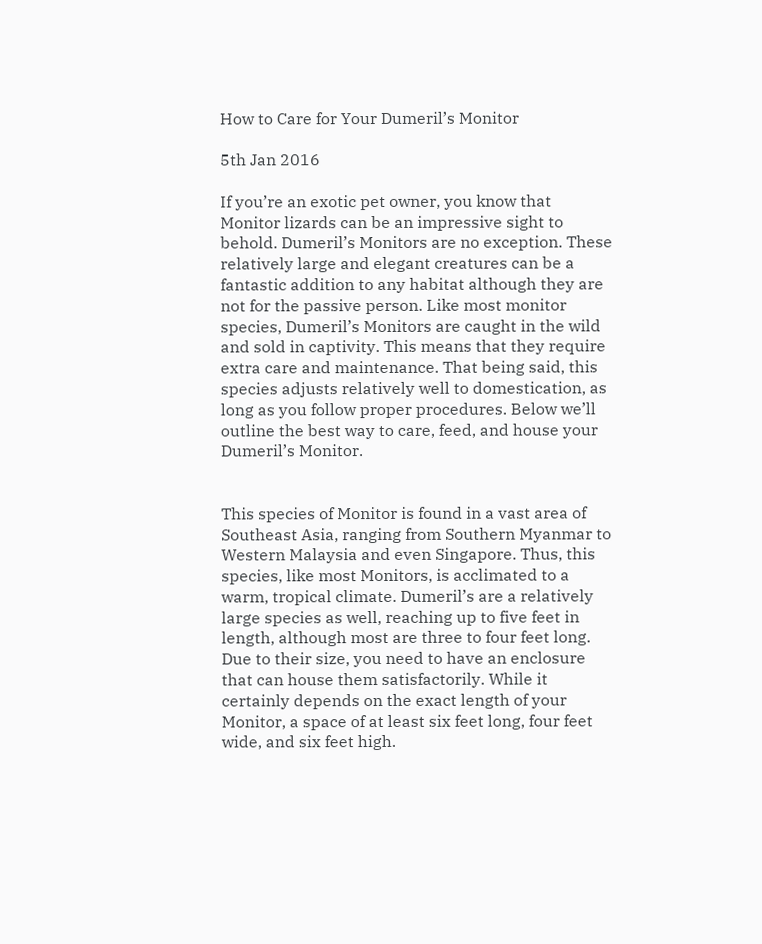How to Care for Your Dumeril’s Monitor

5th Jan 2016

If you’re an exotic pet owner, you know that Monitor lizards can be an impressive sight to behold. Dumeril’s Monitors are no exception. These relatively large and elegant creatures can be a fantastic addition to any habitat although they are not for the passive person. Like most monitor species, Dumeril’s Monitors are caught in the wild and sold in captivity. This means that they require extra care and maintenance. That being said, this species adjusts relatively well to domestication, as long as you follow proper procedures. Below we’ll outline the best way to care, feed, and house your Dumeril’s Monitor.


This species of Monitor is found in a vast area of Southeast Asia, ranging from Southern Myanmar to Western Malaysia and even Singapore. Thus, this species, like most Monitors, is acclimated to a warm, tropical climate. Dumeril’s are a relatively large species as well, reaching up to five feet in length, although most are three to four feet long. Due to their size, you need to have an enclosure that can house them satisfactorily. While it certainly depends on the exact length of your Monitor, a space of at least six feet long, four feet wide, and six feet high.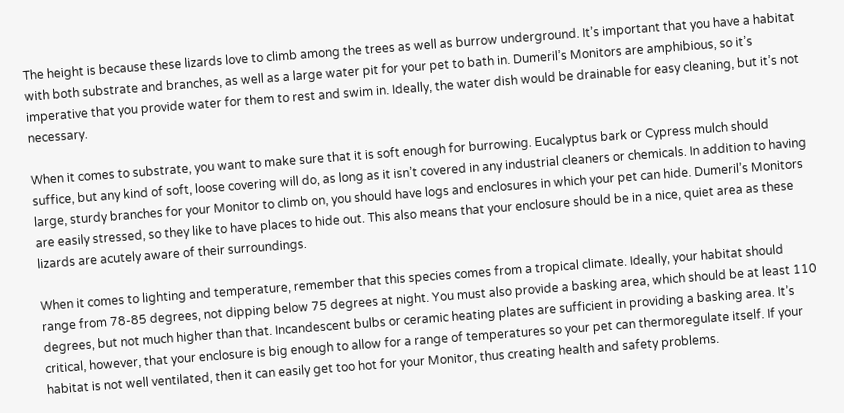The height is because these lizards love to climb among the trees as well as burrow underground. It’s important that you have a habitat with both substrate and branches, as well as a large water pit for your pet to bath in. Dumeril’s Monitors are amphibious, so it’s imperative that you provide water for them to rest and swim in. Ideally, the water dish would be drainable for easy cleaning, but it’s not necessary.

When it comes to substrate, you want to make sure that it is soft enough for burrowing. Eucalyptus bark or Cypress mulch should suffice, but any kind of soft, loose covering will do, as long as it isn’t covered in any industrial cleaners or chemicals. In addition to having large, sturdy branches for your Monitor to climb on, you should have logs and enclosures in which your pet can hide. Dumeril’s Monitors are easily stressed, so they like to have places to hide out. This also means that your enclosure should be in a nice, quiet area as these lizards are acutely aware of their surroundings.

When it comes to lighting and temperature, remember that this species comes from a tropical climate. Ideally, your habitat should range from 78-85 degrees, not dipping below 75 degrees at night. You must also provide a basking area, which should be at least 110 degrees, but not much higher than that. Incandescent bulbs or ceramic heating plates are sufficient in providing a basking area. It’s critical, however, that your enclosure is big enough to allow for a range of temperatures so your pet can thermoregulate itself. If your habitat is not well ventilated, then it can easily get too hot for your Monitor, thus creating health and safety problems.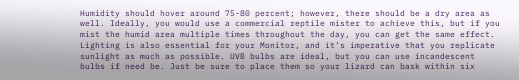Humidity should hover around 75-80 percent; however, there should be a dry area as well. Ideally, you would use a commercial reptile mister to achieve this, but if you mist the humid area multiple times throughout the day, you can get the same effect. Lighting is also essential for your Monitor, and it’s imperative that you replicate sunlight as much as possible. UVB bulbs are ideal, but you can use incandescent bulbs if need be. Just be sure to place them so your lizard can bask within six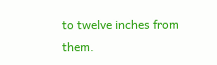to twelve inches from them.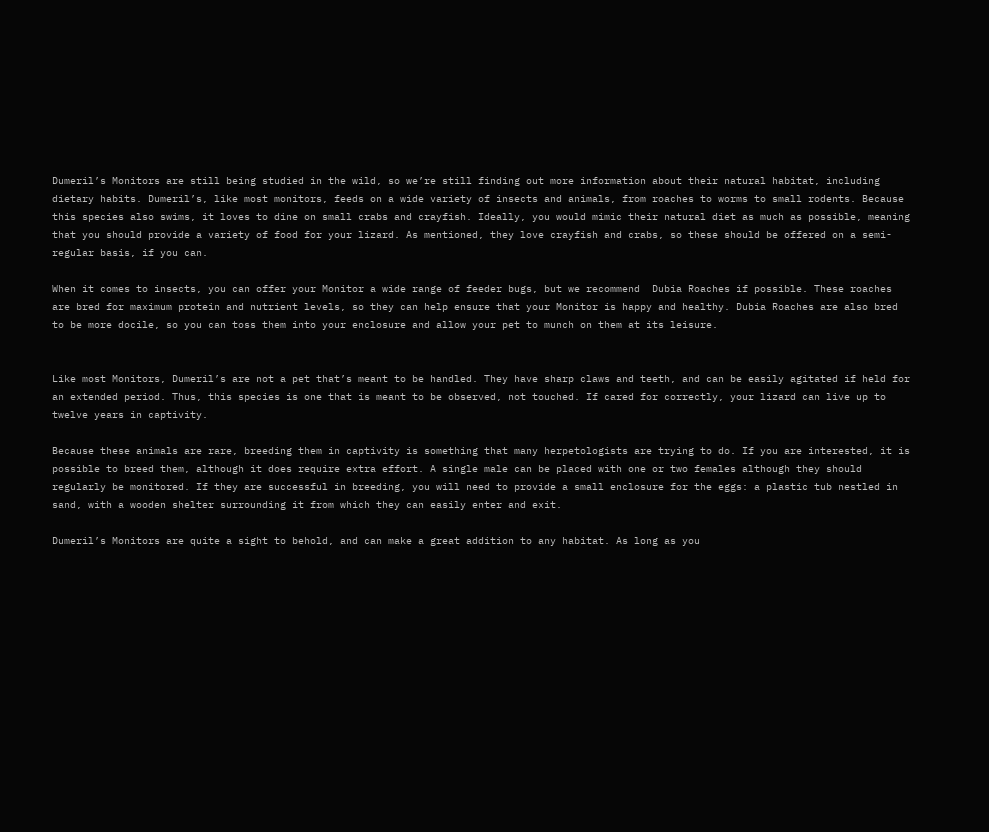Dumeril’s Monitors are still being studied in the wild, so we’re still finding out more information about their natural habitat, including dietary habits. Dumeril’s, like most monitors, feeds on a wide variety of insects and animals, from roaches to worms to small rodents. Because this species also swims, it loves to dine on small crabs and crayfish. Ideally, you would mimic their natural diet as much as possible, meaning that you should provide a variety of food for your lizard. As mentioned, they love crayfish and crabs, so these should be offered on a semi-regular basis, if you can.

When it comes to insects, you can offer your Monitor a wide range of feeder bugs, but we recommend  Dubia Roaches if possible. These roaches are bred for maximum protein and nutrient levels, so they can help ensure that your Monitor is happy and healthy. Dubia Roaches are also bred to be more docile, so you can toss them into your enclosure and allow your pet to munch on them at its leisure.


Like most Monitors, Dumeril’s are not a pet that’s meant to be handled. They have sharp claws and teeth, and can be easily agitated if held for an extended period. Thus, this species is one that is meant to be observed, not touched. If cared for correctly, your lizard can live up to twelve years in captivity.

Because these animals are rare, breeding them in captivity is something that many herpetologists are trying to do. If you are interested, it is possible to breed them, although it does require extra effort. A single male can be placed with one or two females although they should regularly be monitored. If they are successful in breeding, you will need to provide a small enclosure for the eggs: a plastic tub nestled in sand, with a wooden shelter surrounding it from which they can easily enter and exit.

Dumeril’s Monitors are quite a sight to behold, and can make a great addition to any habitat. As long as you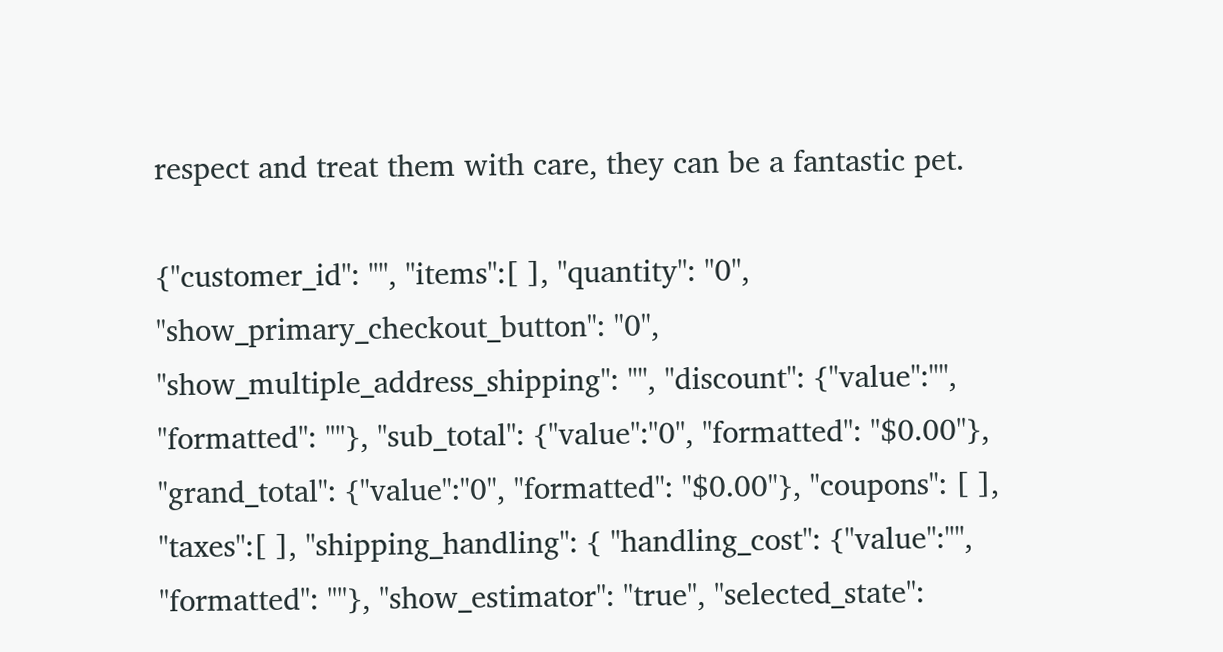respect and treat them with care, they can be a fantastic pet.

{"customer_id": "", "items":[ ], "quantity": "0", "show_primary_checkout_button": "0", "show_multiple_address_shipping": "", "discount": {"value":"", "formatted": ""}, "sub_total": {"value":"0", "formatted": "$0.00"}, "grand_total": {"value":"0", "formatted": "$0.00"}, "coupons": [ ], "taxes":[ ], "shipping_handling": { "handling_cost": {"value":"", "formatted": ""}, "show_estimator": "true", "selected_state":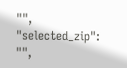"", "selected_zip": "",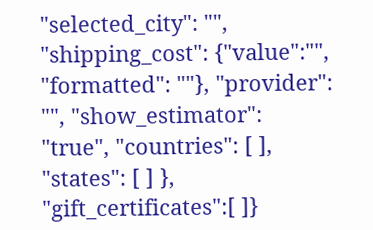"selected_city": "", "shipping_cost": {"value":"", "formatted": ""}, "provider": "", "show_estimator": "true", "countries": [ ], "states": [ ] }, "gift_certificates":[ ]}